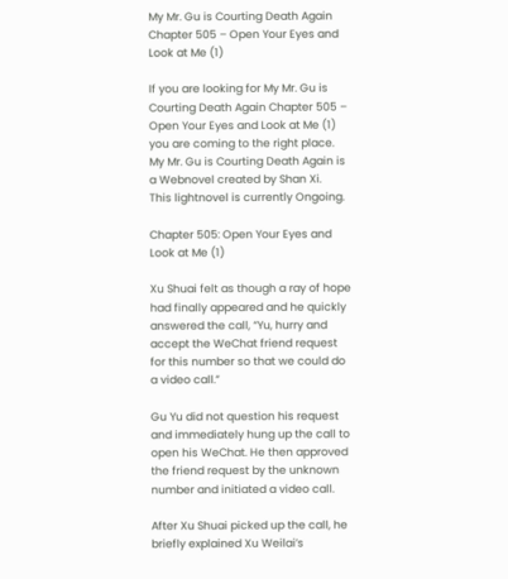My Mr. Gu is Courting Death Again Chapter 505 – Open Your Eyes and Look at Me (1)

If you are looking for My Mr. Gu is Courting Death Again Chapter 505 – Open Your Eyes and Look at Me (1) you are coming to the right place.
My Mr. Gu is Courting Death Again is a Webnovel created by Shan Xi.
This lightnovel is currently Ongoing.

Chapter 505: Open Your Eyes and Look at Me (1)

Xu Shuai felt as though a ray of hope had finally appeared and he quickly answered the call, “Yu, hurry and accept the WeChat friend request for this number so that we could do a video call.”

Gu Yu did not question his request and immediately hung up the call to open his WeChat. He then approved the friend request by the unknown number and initiated a video call.

After Xu Shuai picked up the call, he briefly explained Xu Weilai’s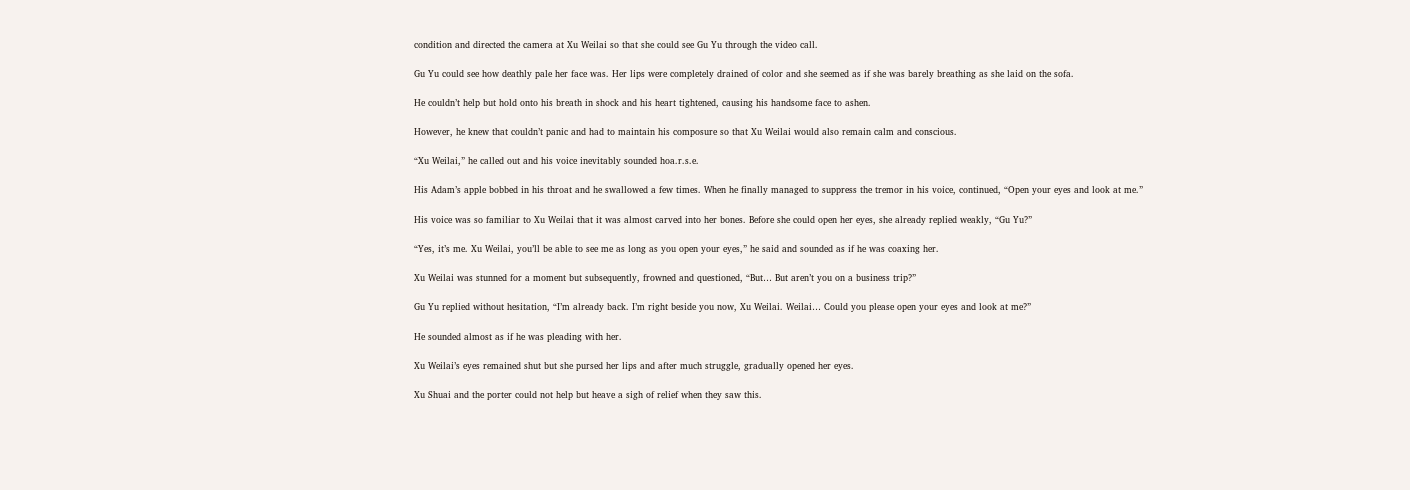condition and directed the camera at Xu Weilai so that she could see Gu Yu through the video call.

Gu Yu could see how deathly pale her face was. Her lips were completely drained of color and she seemed as if she was barely breathing as she laid on the sofa.

He couldn’t help but hold onto his breath in shock and his heart tightened, causing his handsome face to ashen.

However, he knew that couldn’t panic and had to maintain his composure so that Xu Weilai would also remain calm and conscious.

“Xu Weilai,” he called out and his voice inevitably sounded hoa.r.s.e.

His Adam’s apple bobbed in his throat and he swallowed a few times. When he finally managed to suppress the tremor in his voice, continued, “Open your eyes and look at me.”

His voice was so familiar to Xu Weilai that it was almost carved into her bones. Before she could open her eyes, she already replied weakly, “Gu Yu?”

“Yes, it’s me. Xu Weilai, you’ll be able to see me as long as you open your eyes,” he said and sounded as if he was coaxing her.

Xu Weilai was stunned for a moment but subsequently, frowned and questioned, “But… But aren’t you on a business trip?”

Gu Yu replied without hesitation, “I’m already back. I’m right beside you now, Xu Weilai. Weilai… Could you please open your eyes and look at me?”

He sounded almost as if he was pleading with her.

Xu Weilai’s eyes remained shut but she pursed her lips and after much struggle, gradually opened her eyes.

Xu Shuai and the porter could not help but heave a sigh of relief when they saw this.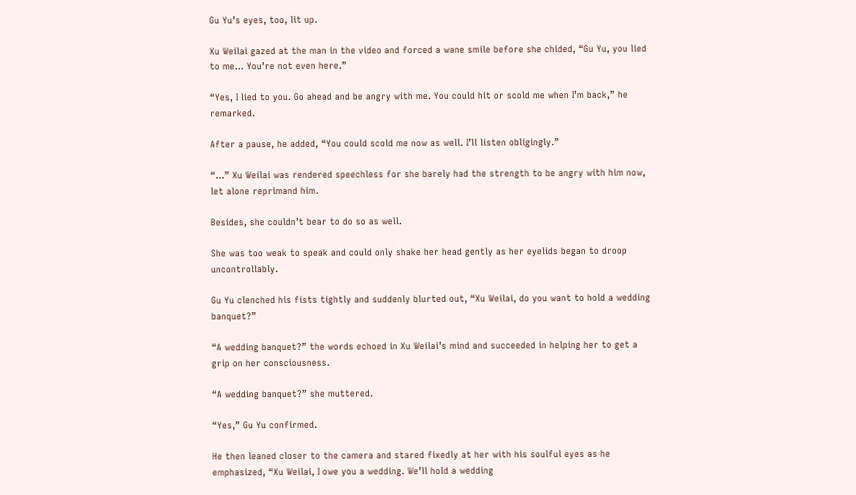Gu Yu’s eyes, too, lit up.

Xu Weilai gazed at the man in the video and forced a wane smile before she chided, “Gu Yu, you lied to me… You’re not even here.”

“Yes, I lied to you. Go ahead and be angry with me. You could hit or scold me when I’m back,” he remarked.

After a pause, he added, “You could scold me now as well. I’ll listen obligingly.”

“…” Xu Weilai was rendered speechless for she barely had the strength to be angry with him now, let alone reprimand him.

Besides, she couldn’t bear to do so as well.

She was too weak to speak and could only shake her head gently as her eyelids began to droop uncontrollably.

Gu Yu clenched his fists tightly and suddenly blurted out, “Xu Weilai, do you want to hold a wedding banquet?”

“A wedding banquet?” the words echoed in Xu Weilai’s mind and succeeded in helping her to get a grip on her consciousness.

“A wedding banquet?” she muttered.

“Yes,” Gu Yu confirmed.

He then leaned closer to the camera and stared fixedly at her with his soulful eyes as he emphasized, “Xu Weilai, I owe you a wedding. We’ll hold a wedding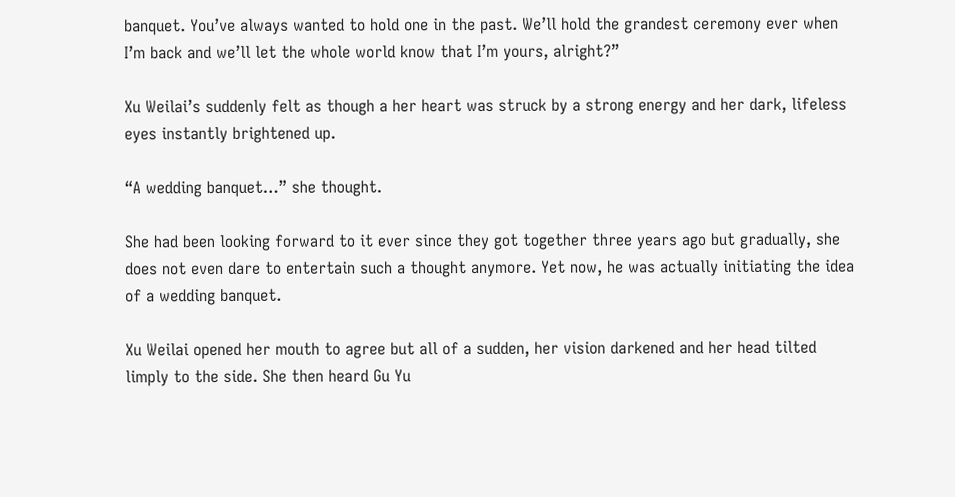banquet. You’ve always wanted to hold one in the past. We’ll hold the grandest ceremony ever when I’m back and we’ll let the whole world know that I’m yours, alright?”

Xu Weilai’s suddenly felt as though a her heart was struck by a strong energy and her dark, lifeless eyes instantly brightened up.

“A wedding banquet…” she thought.

She had been looking forward to it ever since they got together three years ago but gradually, she does not even dare to entertain such a thought anymore. Yet now, he was actually initiating the idea of a wedding banquet.

Xu Weilai opened her mouth to agree but all of a sudden, her vision darkened and her head tilted limply to the side. She then heard Gu Yu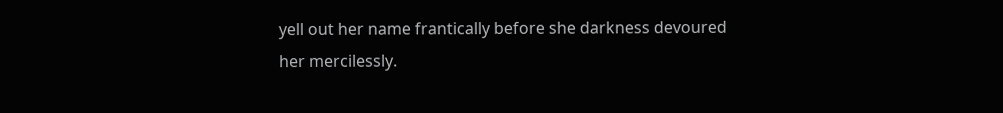yell out her name frantically before she darkness devoured her mercilessly.